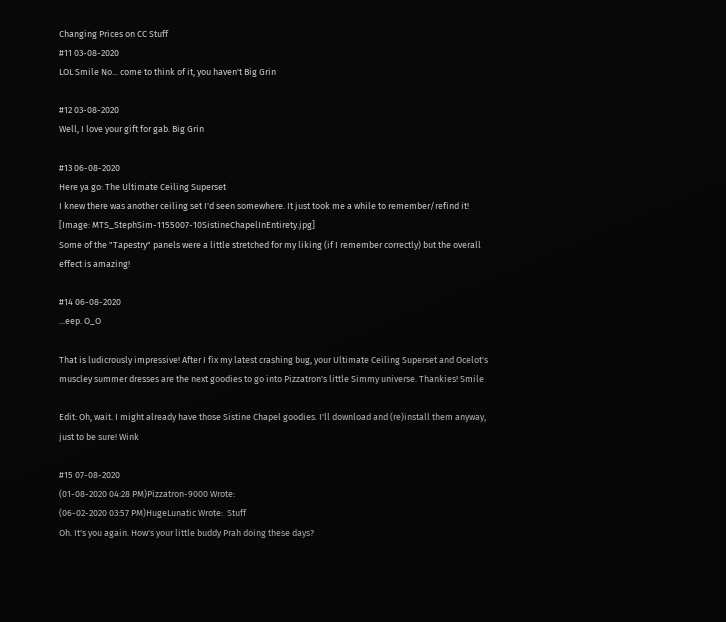Changing Prices on CC Stuff
#11 03-08-2020
LOL Smile No... come to think of it, you haven't Big Grin

#12 03-08-2020
Well, I love your gift for gab. Big Grin

#13 06-08-2020
Here ya go: The Ultimate Ceiling Superset
I knew there was another ceiling set I'd seen somewhere. It just took me a while to remember/refind it!
[Image: MTS_StephSim-1155007-10SistineChapelInEntirety.jpg]
Some of the "Tapestry" panels were a little stretched for my liking (if I remember correctly) but the overall effect is amazing!

#14 06-08-2020
...eep. O_O

That is ludicrously impressive! After I fix my latest crashing bug, your Ultimate Ceiling Superset and Ocelot's muscley summer dresses are the next goodies to go into Pizzatron's little Simmy universe. Thankies! Smile

Edit: Oh, wait. I might already have those Sistine Chapel goodies. I'll download and (re)install them anyway, just to be sure! Wink

#15 07-08-2020
(01-08-2020 04:28 PM)Pizzatron-9000 Wrote:
(06-02-2020 03:57 PM)HugeLunatic Wrote:  Stuff
Oh. It's you again. How's your little buddy Prah doing these days?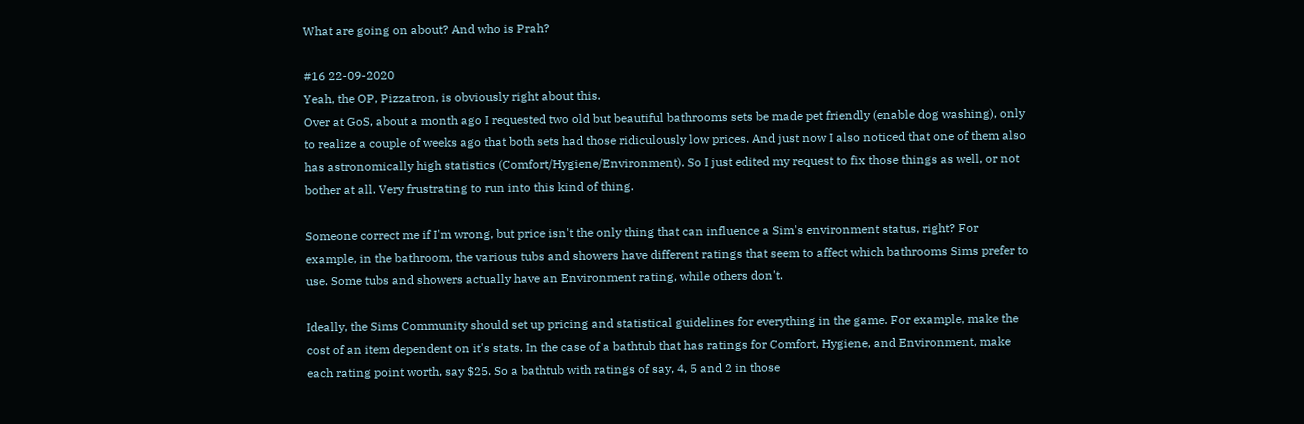What are going on about? And who is Prah?

#16 22-09-2020
Yeah, the OP, Pizzatron, is obviously right about this.
Over at GoS, about a month ago I requested two old but beautiful bathrooms sets be made pet friendly (enable dog washing), only to realize a couple of weeks ago that both sets had those ridiculously low prices. And just now I also noticed that one of them also has astronomically high statistics (Comfort/Hygiene/Environment). So I just edited my request to fix those things as well, or not bother at all. Very frustrating to run into this kind of thing.

Someone correct me if I'm wrong, but price isn't the only thing that can influence a Sim's environment status, right? For example, in the bathroom, the various tubs and showers have different ratings that seem to affect which bathrooms Sims prefer to use. Some tubs and showers actually have an Environment rating, while others don't.

Ideally, the Sims Community should set up pricing and statistical guidelines for everything in the game. For example, make the cost of an item dependent on it's stats. In the case of a bathtub that has ratings for Comfort, Hygiene, and Environment, make each rating point worth, say $25. So a bathtub with ratings of say, 4, 5 and 2 in those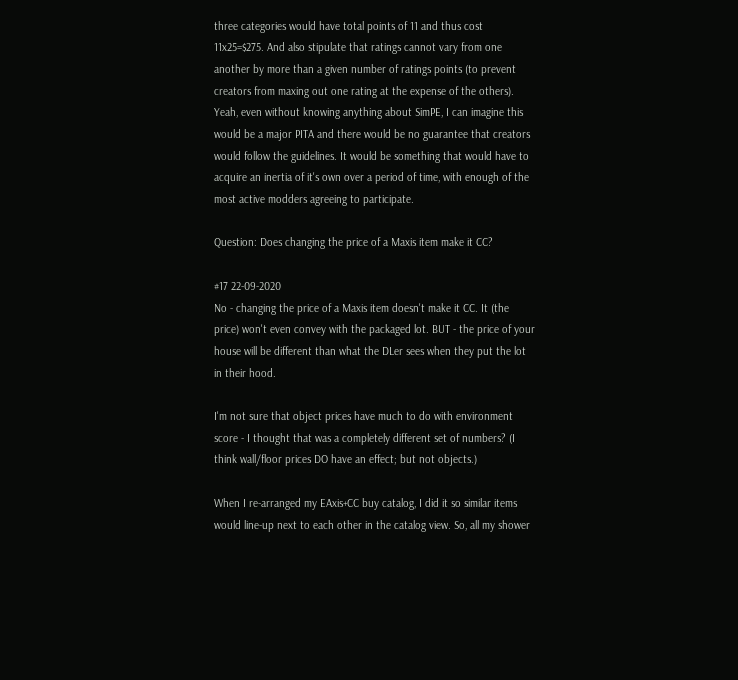three categories would have total points of 11 and thus cost 11x25=$275. And also stipulate that ratings cannot vary from one another by more than a given number of ratings points (to prevent creators from maxing out one rating at the expense of the others).
Yeah, even without knowing anything about SimPE, I can imagine this would be a major PITA and there would be no guarantee that creators would follow the guidelines. It would be something that would have to acquire an inertia of it's own over a period of time, with enough of the most active modders agreeing to participate.

Question: Does changing the price of a Maxis item make it CC?

#17 22-09-2020
No - changing the price of a Maxis item doesn't make it CC. It (the price) won't even convey with the packaged lot. BUT - the price of your house will be different than what the DLer sees when they put the lot in their hood.

I'm not sure that object prices have much to do with environment score - I thought that was a completely different set of numbers? (I think wall/floor prices DO have an effect; but not objects.)

When I re-arranged my EAxis+CC buy catalog, I did it so similar items would line-up next to each other in the catalog view. So, all my shower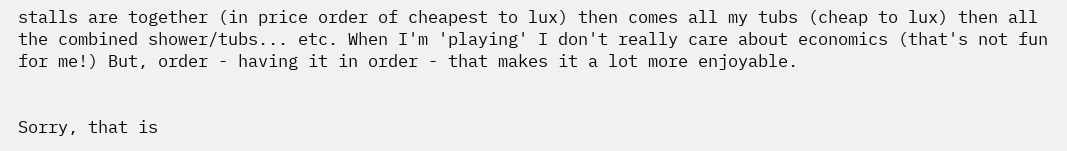stalls are together (in price order of cheapest to lux) then comes all my tubs (cheap to lux) then all the combined shower/tubs... etc. When I'm 'playing' I don't really care about economics (that's not fun for me!) But, order - having it in order - that makes it a lot more enjoyable.


Sorry, that is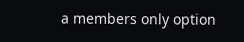a members only option